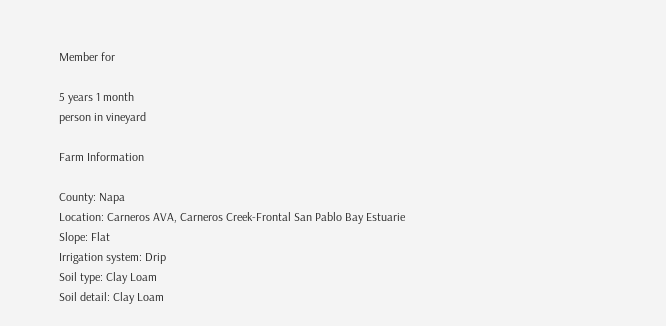Member for

5 years 1 month
person in vineyard

Farm Information

County: Napa
Location: Carneros AVA, Carneros Creek-Frontal San Pablo Bay Estuarie
Slope: Flat
Irrigation system: Drip
Soil type: Clay Loam
Soil detail: Clay Loam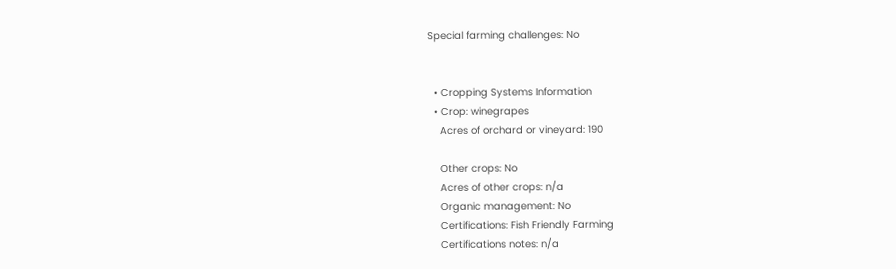Special farming challenges: No


  • Cropping Systems Information
  • Crop: winegrapes
    Acres of orchard or vineyard: 190

    Other crops: No
    Acres of other crops: n/a
    Organic management: No
    Certifications: Fish Friendly Farming
    Certifications notes: n/a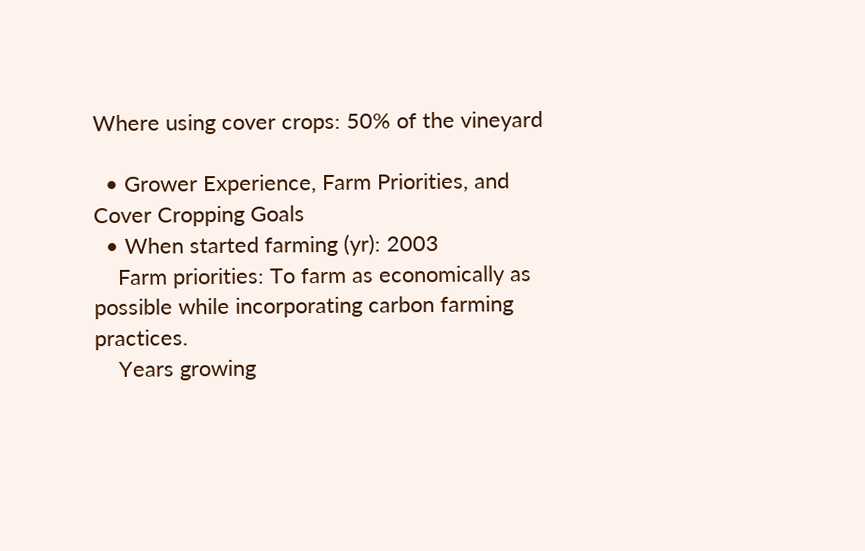Where using cover crops: 50% of the vineyard

  • Grower Experience, Farm Priorities, and Cover Cropping Goals
  • When started farming (yr): 2003
    Farm priorities: To farm as economically as possible while incorporating carbon farming practices.
    Years growing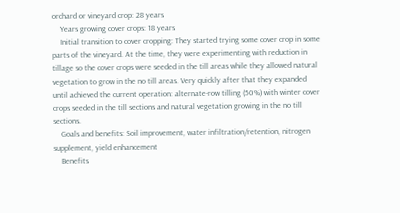orchard or vineyard crop: 28 years
    Years growing cover crops: 18 years
    Initial transition to cover cropping: They started trying some cover crop in some parts of the vineyard. At the time, they were experimenting with reduction in tillage so the cover crops were seeded in the till areas while they allowed natural vegetation to grow in the no till areas. Very quickly after that they expanded until achieved the current operation: alternate-row tilling (50%) with winter cover crops seeded in the till sections and natural vegetation growing in the no till sections.
    Goals and benefits: Soil improvement, water infiltration/retention, nitrogen supplement, yield enhancement
    Benefits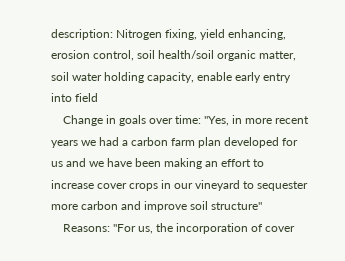description: Nitrogen fixing, yield enhancing, erosion control, soil health/soil organic matter, soil water holding capacity, enable early entry into field
    Change in goals over time: "Yes, in more recent years we had a carbon farm plan developed for us and we have been making an effort to increase cover crops in our vineyard to sequester more carbon and improve soil structure"
    Reasons: "For us, the incorporation of cover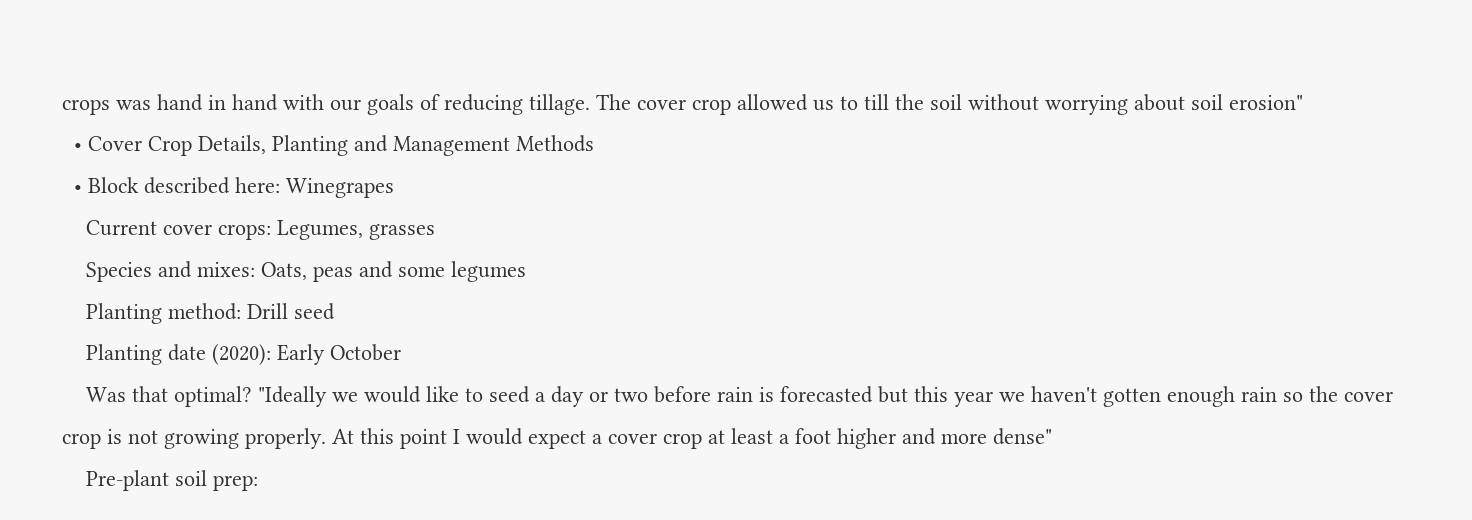crops was hand in hand with our goals of reducing tillage. The cover crop allowed us to till the soil without worrying about soil erosion"
  • Cover Crop Details, Planting and Management Methods
  • Block described here: Winegrapes
    Current cover crops: Legumes, grasses
    Species and mixes: Oats, peas and some legumes
    Planting method: Drill seed
    Planting date (2020): Early October
    Was that optimal? "Ideally we would like to seed a day or two before rain is forecasted but this year we haven't gotten enough rain so the cover crop is not growing properly. At this point I would expect a cover crop at least a foot higher and more dense"
    Pre-plant soil prep: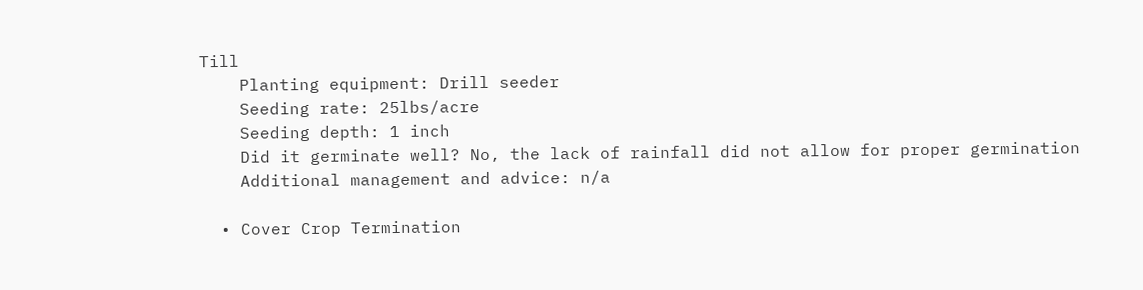Till
    Planting equipment: Drill seeder
    Seeding rate: 25lbs/acre
    Seeding depth: 1 inch
    Did it germinate well? No, the lack of rainfall did not allow for proper germination
    Additional management and advice: n/a

  • Cover Crop Termination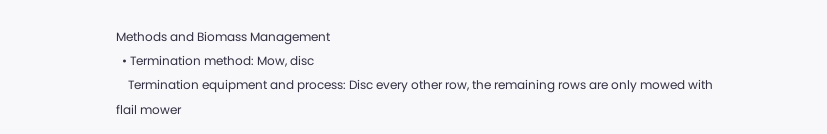Methods and Biomass Management
  • Termination method: Mow, disc
    Termination equipment and process: Disc every other row, the remaining rows are only mowed with flail mower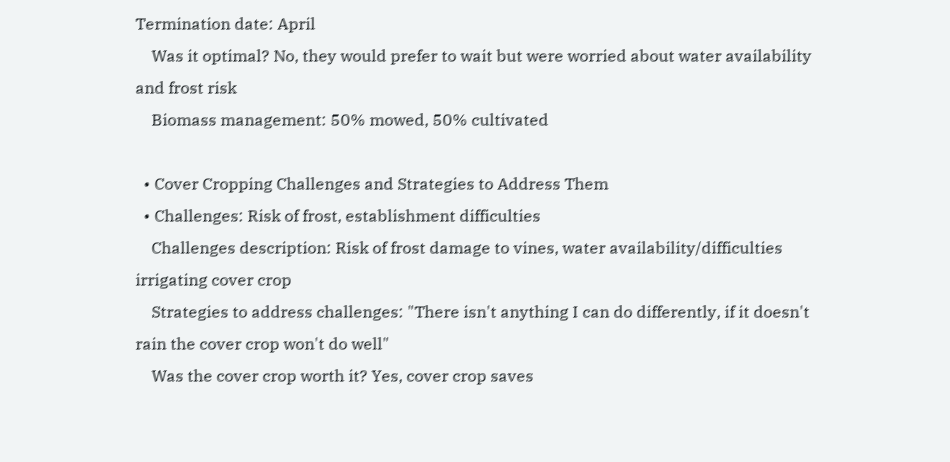Termination date: April
    Was it optimal? No, they would prefer to wait but were worried about water availability and frost risk
    Biomass management: 50% mowed, 50% cultivated

  • Cover Cropping Challenges and Strategies to Address Them
  • Challenges: Risk of frost, establishment difficulties
    Challenges description: Risk of frost damage to vines, water availability/difficulties irrigating cover crop
    Strategies to address challenges: "There isn't anything I can do differently, if it doesn't rain the cover crop won't do well"
    Was the cover crop worth it? Yes, cover crop saves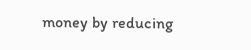money by reducing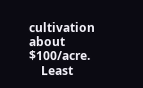cultivation about $100/acre.
    Least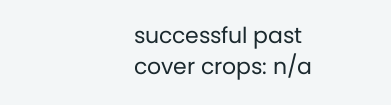successful past cover crops: n/a